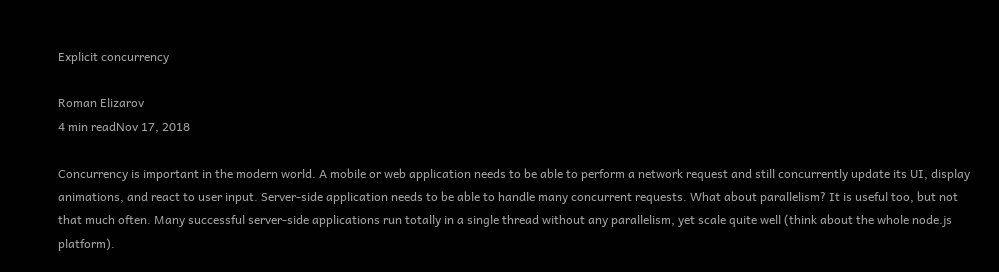Explicit concurrency

Roman Elizarov
4 min readNov 17, 2018

Concurrency is important in the modern world. A mobile or web application needs to be able to perform a network request and still concurrently update its UI, display animations, and react to user input. Server-side application needs to be able to handle many concurrent requests. What about parallelism? It is useful too, but not that much often. Many successful server-side applications run totally in a single thread without any parallelism, yet scale quite well (think about the whole node.js platform).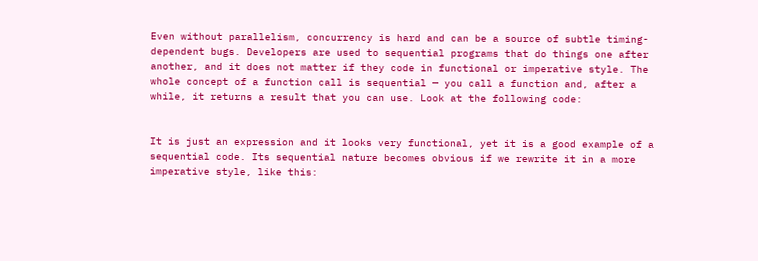Even without parallelism, concurrency is hard and can be a source of subtle timing-dependent bugs. Developers are used to sequential programs that do things one after another, and it does not matter if they code in functional or imperative style. The whole concept of a function call is sequential — you call a function and, after a while, it returns a result that you can use. Look at the following code:


It is just an expression and it looks very functional, yet it is a good example of a sequential code. Its sequential nature becomes obvious if we rewrite it in a more imperative style, like this: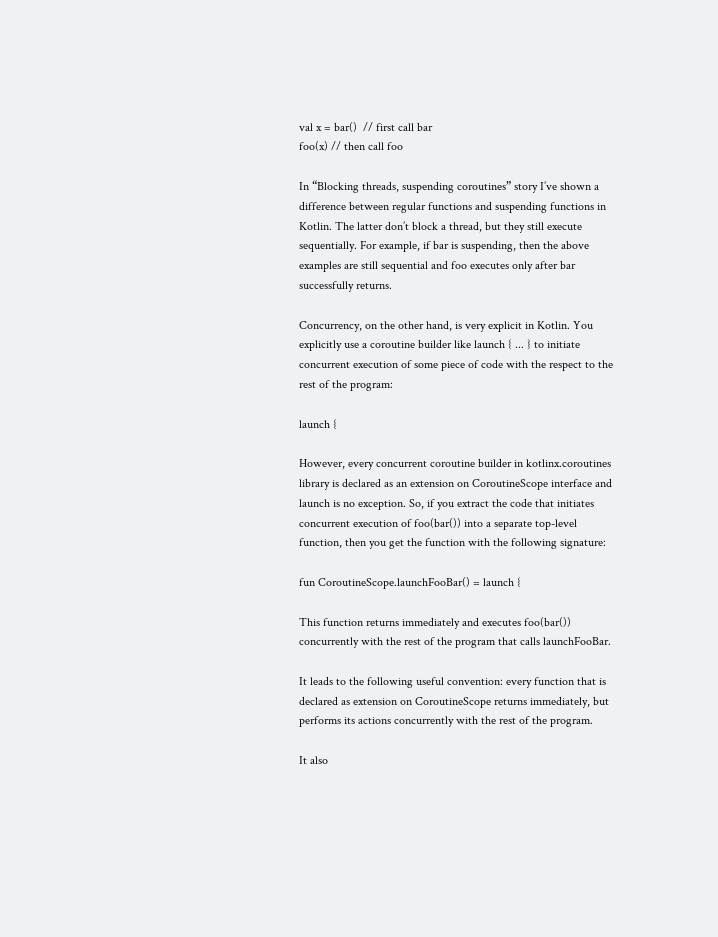val x = bar()  // first call bar
foo(x) // then call foo

In “Blocking threads, suspending coroutines” story I’ve shown a difference between regular functions and suspending functions in Kotlin. The latter don’t block a thread, but they still execute sequentially. For example, if bar is suspending, then the above examples are still sequential and foo executes only after bar successfully returns.

Concurrency, on the other hand, is very explicit in Kotlin. You explicitly use a coroutine builder like launch { ... } to initiate concurrent execution of some piece of code with the respect to the rest of the program:

launch {

However, every concurrent coroutine builder in kotlinx.coroutines library is declared as an extension on CoroutineScope interface and launch is no exception. So, if you extract the code that initiates concurrent execution of foo(bar()) into a separate top-level function, then you get the function with the following signature:

fun CoroutineScope.launchFooBar() = launch {

This function returns immediately and executes foo(bar()) concurrently with the rest of the program that calls launchFooBar.

It leads to the following useful convention: every function that is declared as extension on CoroutineScope returns immediately, but performs its actions concurrently with the rest of the program.

It also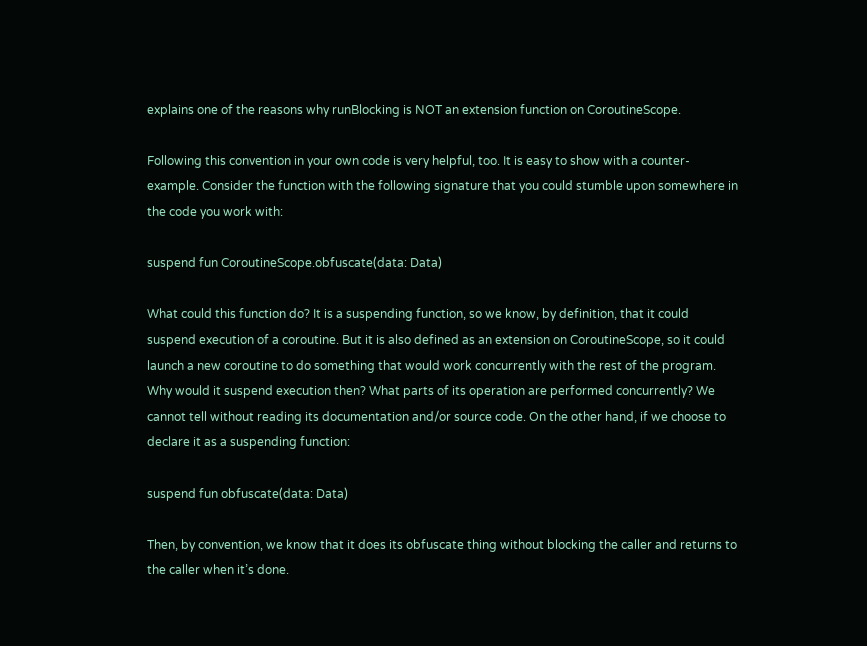explains one of the reasons why runBlocking is NOT an extension function on CoroutineScope.

Following this convention in your own code is very helpful, too. It is easy to show with a counter-example. Consider the function with the following signature that you could stumble upon somewhere in the code you work with:

suspend fun CoroutineScope.obfuscate(data: Data)

What could this function do? It is a suspending function, so we know, by definition, that it could suspend execution of a coroutine. But it is also defined as an extension on CoroutineScope, so it could launch a new coroutine to do something that would work concurrently with the rest of the program. Why would it suspend execution then? What parts of its operation are performed concurrently? We cannot tell without reading its documentation and/or source code. On the other hand, if we choose to declare it as a suspending function:

suspend fun obfuscate(data: Data)

Then, by convention, we know that it does its obfuscate thing without blocking the caller and returns to the caller when it’s done.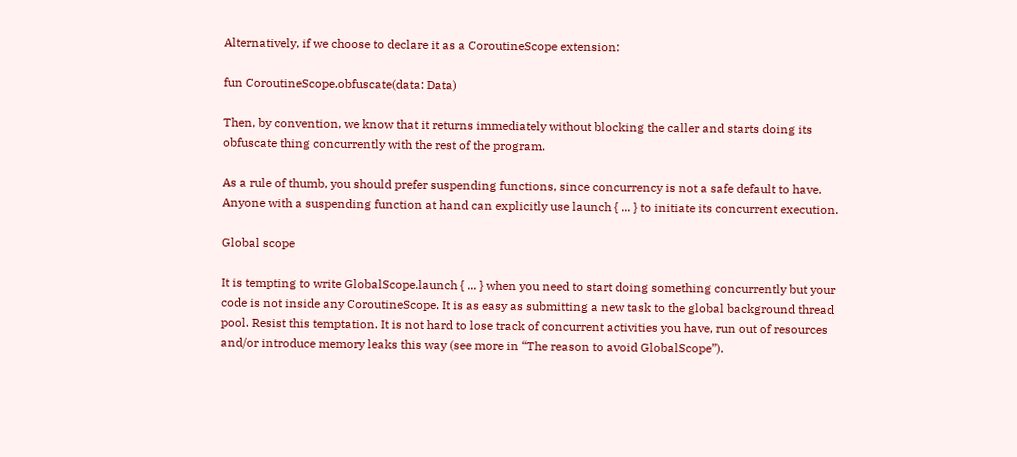Alternatively, if we choose to declare it as a CoroutineScope extension:

fun CoroutineScope.obfuscate(data: Data)

Then, by convention, we know that it returns immediately without blocking the caller and starts doing its obfuscate thing concurrently with the rest of the program.

As a rule of thumb, you should prefer suspending functions, since concurrency is not a safe default to have. Anyone with a suspending function at hand can explicitly use launch { ... } to initiate its concurrent execution.

Global scope

It is tempting to write GlobalScope.launch { ... } when you need to start doing something concurrently but your code is not inside any CoroutineScope. It is as easy as submitting a new task to the global background thread pool. Resist this temptation. It is not hard to lose track of concurrent activities you have, run out of resources and/or introduce memory leaks this way (see more in “The reason to avoid GlobalScope”).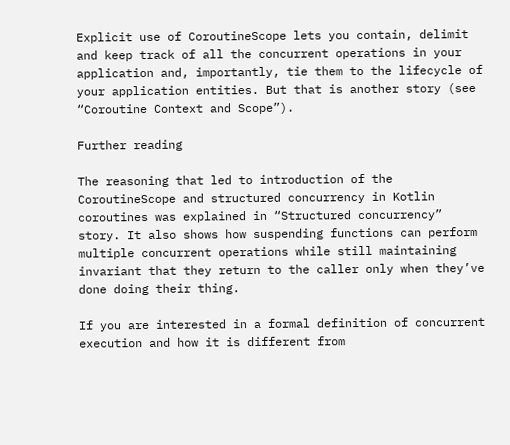Explicit use of CoroutineScope lets you contain, delimit and keep track of all the concurrent operations in your application and, importantly, tie them to the lifecycle of your application entities. But that is another story (see “Coroutine Context and Scope”).

Further reading

The reasoning that led to introduction of the CoroutineScope and structured concurrency in Kotlin coroutines was explained in “Structured concurrency” story. It also shows how suspending functions can perform multiple concurrent operations while still maintaining invariant that they return to the caller only when they’ve done doing their thing.

If you are interested in a formal definition of concurrent execution and how it is different from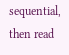sequential, then read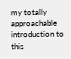my totally approachable introduction to this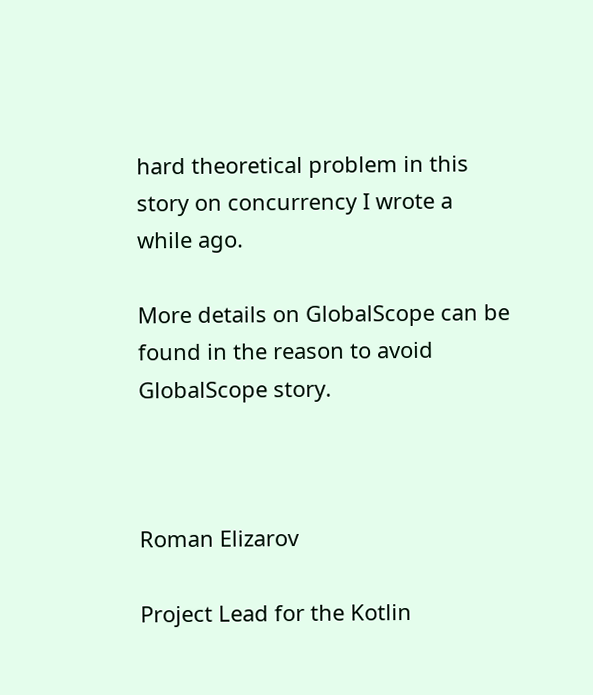hard theoretical problem in this story on concurrency I wrote a while ago.

More details on GlobalScope can be found in the reason to avoid GlobalScope story.



Roman Elizarov

Project Lead for the Kotlin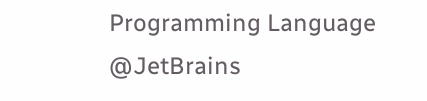Programming Language @JetBrains